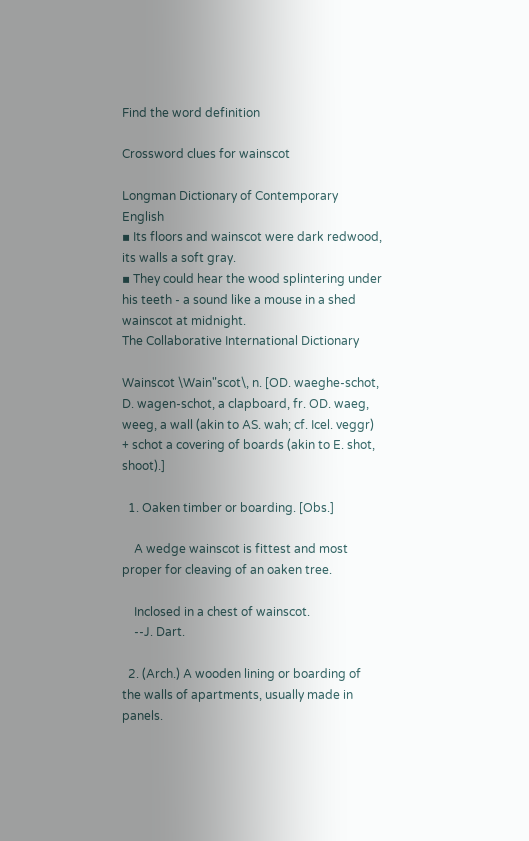Find the word definition

Crossword clues for wainscot

Longman Dictionary of Contemporary English
▪ Its floors and wainscot were dark redwood, its walls a soft gray.
▪ They could hear the wood splintering under his teeth - a sound like a mouse in a shed wainscot at midnight.
The Collaborative International Dictionary

Wainscot \Wain"scot\, n. [OD. waeghe-schot, D. wagen-schot, a clapboard, fr. OD. waeg, weeg, a wall (akin to AS. wah; cf. Icel. veggr) + schot a covering of boards (akin to E. shot, shoot).]

  1. Oaken timber or boarding. [Obs.]

    A wedge wainscot is fittest and most proper for cleaving of an oaken tree.

    Inclosed in a chest of wainscot.
    --J. Dart.

  2. (Arch.) A wooden lining or boarding of the walls of apartments, usually made in panels.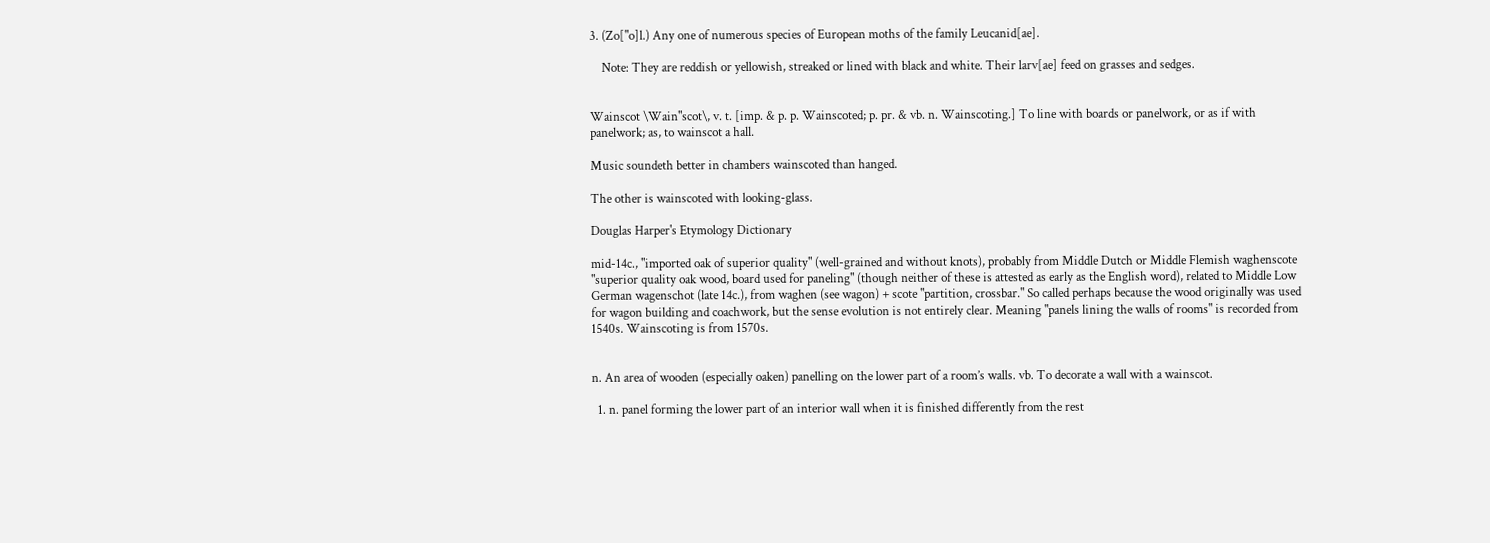3. (Zo["o]l.) Any one of numerous species of European moths of the family Leucanid[ae].

    Note: They are reddish or yellowish, streaked or lined with black and white. Their larv[ae] feed on grasses and sedges.


Wainscot \Wain"scot\, v. t. [imp. & p. p. Wainscoted; p. pr. & vb. n. Wainscoting.] To line with boards or panelwork, or as if with panelwork; as, to wainscot a hall.

Music soundeth better in chambers wainscoted than hanged.

The other is wainscoted with looking-glass.

Douglas Harper's Etymology Dictionary

mid-14c., "imported oak of superior quality" (well-grained and without knots), probably from Middle Dutch or Middle Flemish waghenscote "superior quality oak wood, board used for paneling" (though neither of these is attested as early as the English word), related to Middle Low German wagenschot (late 14c.), from waghen (see wagon) + scote "partition, crossbar." So called perhaps because the wood originally was used for wagon building and coachwork, but the sense evolution is not entirely clear. Meaning "panels lining the walls of rooms" is recorded from 1540s. Wainscoting is from 1570s.


n. An area of wooden (especially oaken) panelling on the lower part of a room’s walls. vb. To decorate a wall with a wainscot.

  1. n. panel forming the lower part of an interior wall when it is finished differently from the rest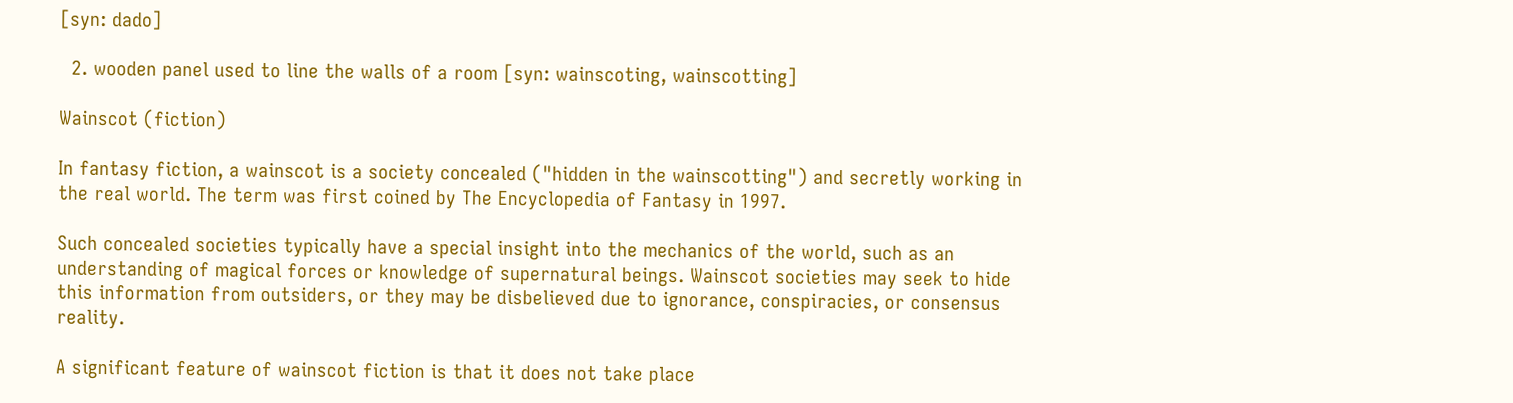[syn: dado]

  2. wooden panel used to line the walls of a room [syn: wainscoting, wainscotting]

Wainscot (fiction)

In fantasy fiction, a wainscot is a society concealed ("hidden in the wainscotting") and secretly working in the real world. The term was first coined by The Encyclopedia of Fantasy in 1997.

Such concealed societies typically have a special insight into the mechanics of the world, such as an understanding of magical forces or knowledge of supernatural beings. Wainscot societies may seek to hide this information from outsiders, or they may be disbelieved due to ignorance, conspiracies, or consensus reality.

A significant feature of wainscot fiction is that it does not take place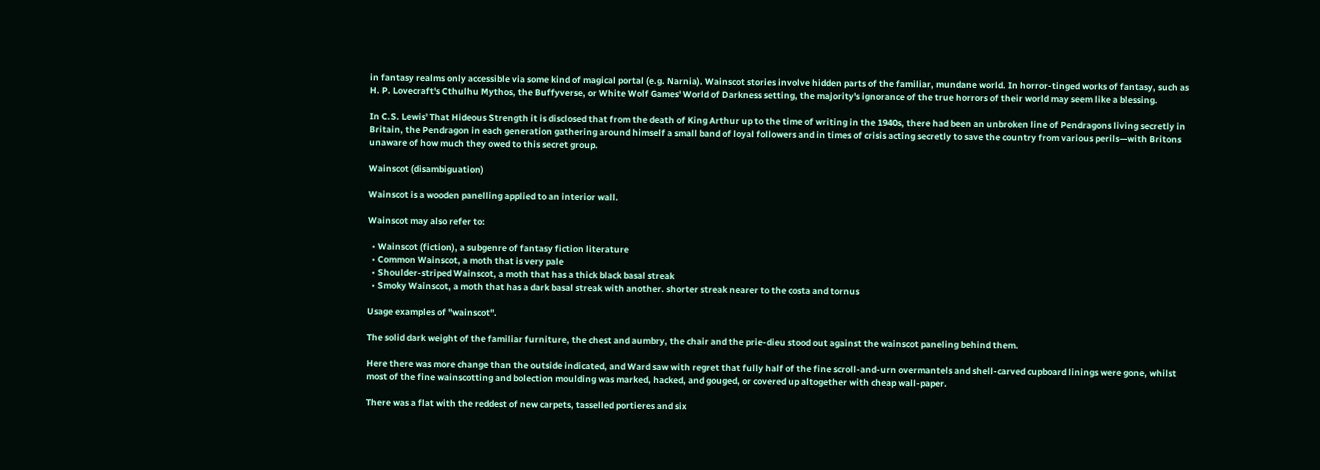in fantasy realms only accessible via some kind of magical portal (e.g. Narnia). Wainscot stories involve hidden parts of the familiar, mundane world. In horror-tinged works of fantasy, such as H. P. Lovecraft's Cthulhu Mythos, the Buffyverse, or White Wolf Games' World of Darkness setting, the majority's ignorance of the true horrors of their world may seem like a blessing.

In C.S. Lewis' That Hideous Strength it is disclosed that from the death of King Arthur up to the time of writing in the 1940s, there had been an unbroken line of Pendragons living secretly in Britain, the Pendragon in each generation gathering around himself a small band of loyal followers and in times of crisis acting secretly to save the country from various perils—with Britons unaware of how much they owed to this secret group.

Wainscot (disambiguation)

Wainscot is a wooden panelling applied to an interior wall.

Wainscot may also refer to:

  • Wainscot (fiction), a subgenre of fantasy fiction literature
  • Common Wainscot, a moth that is very pale
  • Shoulder-striped Wainscot, a moth that has a thick black basal streak
  • Smoky Wainscot, a moth that has a dark basal streak with another. shorter streak nearer to the costa and tornus

Usage examples of "wainscot".

The solid dark weight of the familiar furniture, the chest and aumbry, the chair and the prie-dieu stood out against the wainscot paneling behind them.

Here there was more change than the outside indicated, and Ward saw with regret that fully half of the fine scroll-and-urn overmantels and shell-carved cupboard linings were gone, whilst most of the fine wainscotting and bolection moulding was marked, hacked, and gouged, or covered up altogether with cheap wall-paper.

There was a flat with the reddest of new carpets, tasselled portieres and six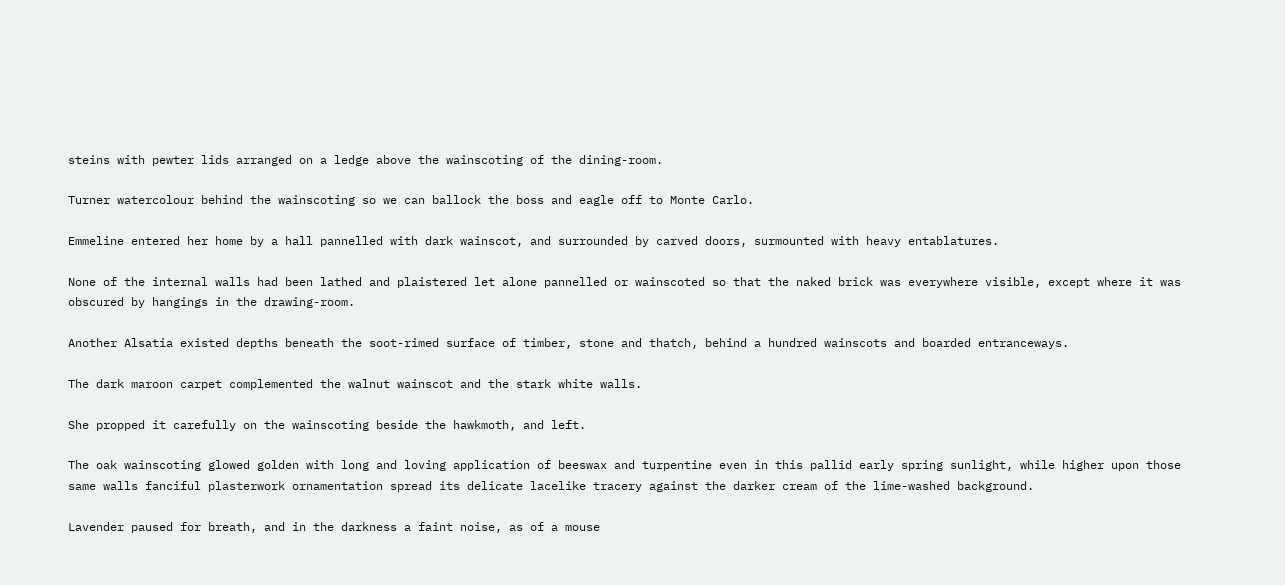steins with pewter lids arranged on a ledge above the wainscoting of the dining-room.

Turner watercolour behind the wainscoting so we can ballock the boss and eagle off to Monte Carlo.

Emmeline entered her home by a hall pannelled with dark wainscot, and surrounded by carved doors, surmounted with heavy entablatures.

None of the internal walls had been lathed and plaistered let alone pannelled or wainscoted so that the naked brick was everywhere visible, except where it was obscured by hangings in the drawing-room.

Another Alsatia existed depths beneath the soot-rimed surface of timber, stone and thatch, behind a hundred wainscots and boarded entranceways.

The dark maroon carpet complemented the walnut wainscot and the stark white walls.

She propped it carefully on the wainscoting beside the hawkmoth, and left.

The oak wainscoting glowed golden with long and loving application of beeswax and turpentine even in this pallid early spring sunlight, while higher upon those same walls fanciful plasterwork ornamentation spread its delicate lacelike tracery against the darker cream of the lime-washed background.

Lavender paused for breath, and in the darkness a faint noise, as of a mouse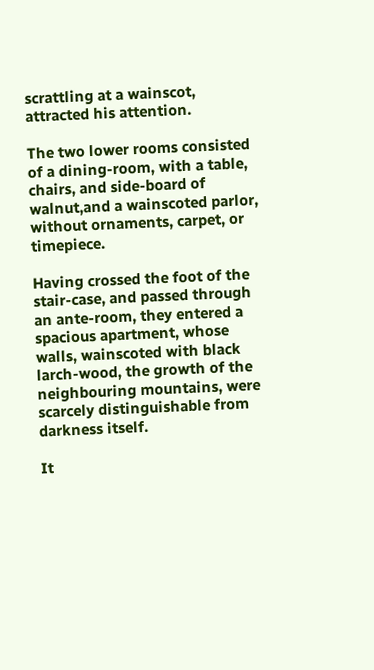scrattling at a wainscot, attracted his attention.

The two lower rooms consisted of a dining-room, with a table, chairs, and side-board of walnut,and a wainscoted parlor, without ornaments, carpet, or timepiece.

Having crossed the foot of the stair-case, and passed through an ante-room, they entered a spacious apartment, whose walls, wainscoted with black larch-wood, the growth of the neighbouring mountains, were scarcely distinguishable from darkness itself.

It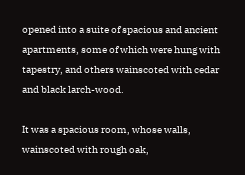opened into a suite of spacious and ancient apartments, some of which were hung with tapestry, and others wainscoted with cedar and black larch-wood.

It was a spacious room, whose walls, wainscoted with rough oak,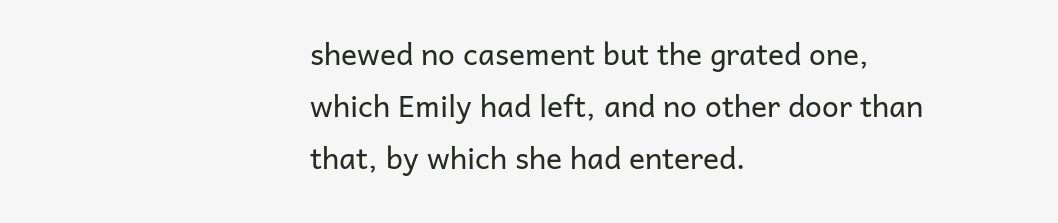shewed no casement but the grated one, which Emily had left, and no other door than that, by which she had entered.